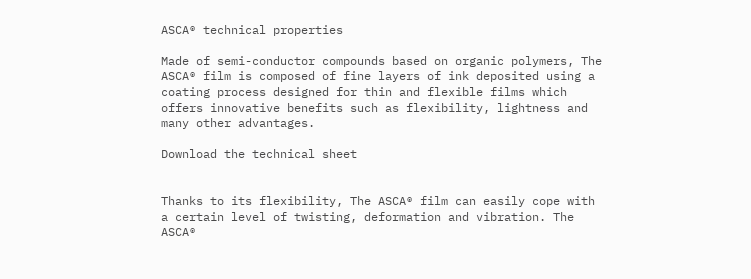ASCA® technical properties

Made of semi-conductor compounds based on organic polymers, The ASCA® film is composed of fine layers of ink deposited using a coating process designed for thin and flexible films which offers innovative benefits such as flexibility, lightness and many other advantages.

Download the technical sheet


Thanks to its flexibility, The ASCA® film can easily cope with a certain level of twisting, deformation and vibration. The ASCA®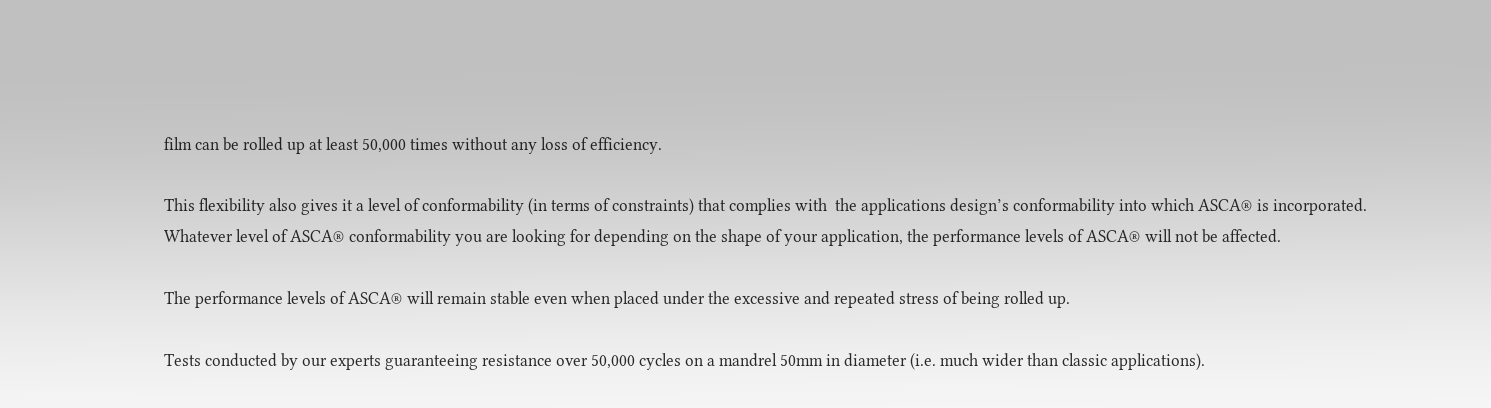film can be rolled up at least 50,000 times without any loss of efficiency.

This flexibility also gives it a level of conformability (in terms of constraints) that complies with  the applications design’s conformability into which ASCA® is incorporated. Whatever level of ASCA® conformability you are looking for depending on the shape of your application, the performance levels of ASCA® will not be affected.

The performance levels of ASCA® will remain stable even when placed under the excessive and repeated stress of being rolled up.

Tests conducted by our experts guaranteeing resistance over 50,000 cycles on a mandrel 50mm in diameter (i.e. much wider than classic applications).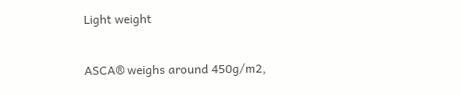Light weight

ASCA® weighs around 450g/m2,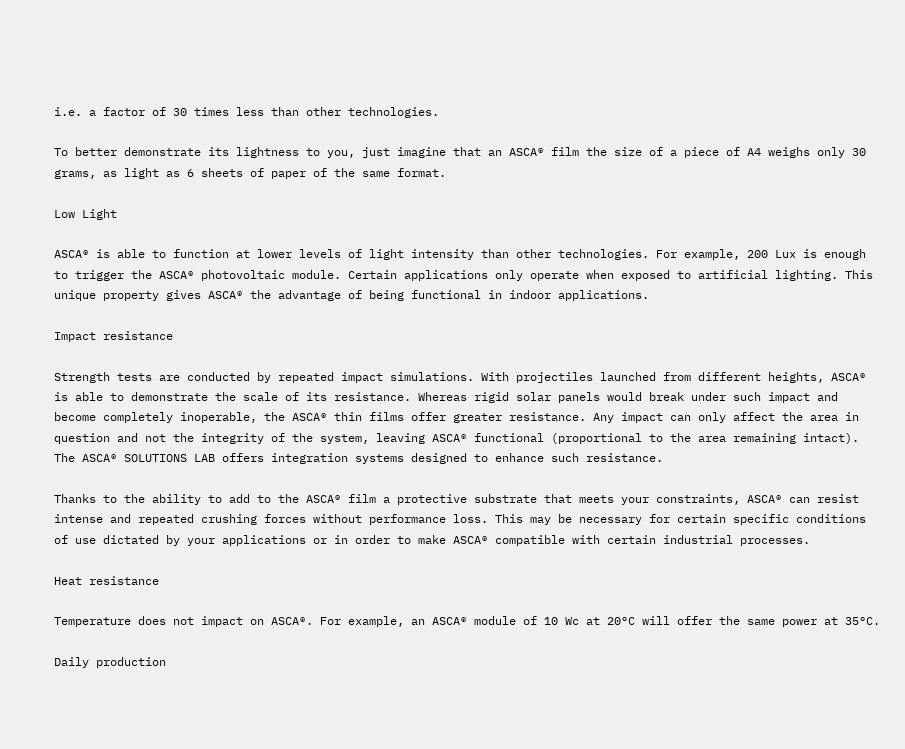i.e. a factor of 30 times less than other technologies.

To better demonstrate its lightness to you, just imagine that an ASCA® film the size of a piece of A4 weighs only 30 grams, as light as 6 sheets of paper of the same format.

Low Light

ASCA® is able to function at lower levels of light intensity than other technologies. For example, 200 Lux is enough to trigger the ASCA® photovoltaic module. Certain applications only operate when exposed to artificial lighting. This unique property gives ASCA® the advantage of being functional in indoor applications.

Impact resistance

Strength tests are conducted by repeated impact simulations. With projectiles launched from different heights, ASCA® is able to demonstrate the scale of its resistance. Whereas rigid solar panels would break under such impact and become completely inoperable, the ASCA® thin films offer greater resistance. Any impact can only affect the area in question and not the integrity of the system, leaving ASCA® functional (proportional to the area remaining intact). The ASCA® SOLUTIONS LAB offers integration systems designed to enhance such resistance.

Thanks to the ability to add to the ASCA® film a protective substrate that meets your constraints, ASCA® can resist intense and repeated crushing forces without performance loss. This may be necessary for certain specific conditions of use dictated by your applications or in order to make ASCA® compatible with certain industrial processes.

Heat resistance

Temperature does not impact on ASCA®. For example, an ASCA® module of 10 Wc at 20°C will offer the same power at 35°C.

Daily production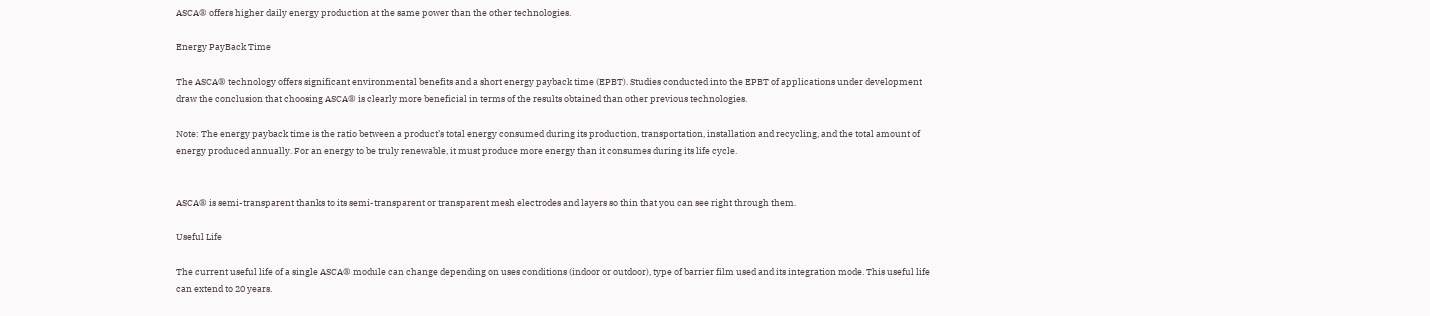ASCA® offers higher daily energy production at the same power than the other technologies.

Energy PayBack Time

The ASCA® technology offers significant environmental benefits and a short energy payback time (EPBT). Studies conducted into the EPBT of applications under development draw the conclusion that choosing ASCA® is clearly more beneficial in terms of the results obtained than other previous technologies.

Note: The energy payback time is the ratio between a product’s total energy consumed during its production, transportation, installation and recycling, and the total amount of energy produced annually. For an energy to be truly renewable, it must produce more energy than it consumes during its life cycle.


ASCA® is semi-transparent thanks to its semi-transparent or transparent mesh electrodes and layers so thin that you can see right through them.

Useful Life

The current useful life of a single ASCA® module can change depending on uses conditions (indoor or outdoor), type of barrier film used and its integration mode. This useful life can extend to 20 years.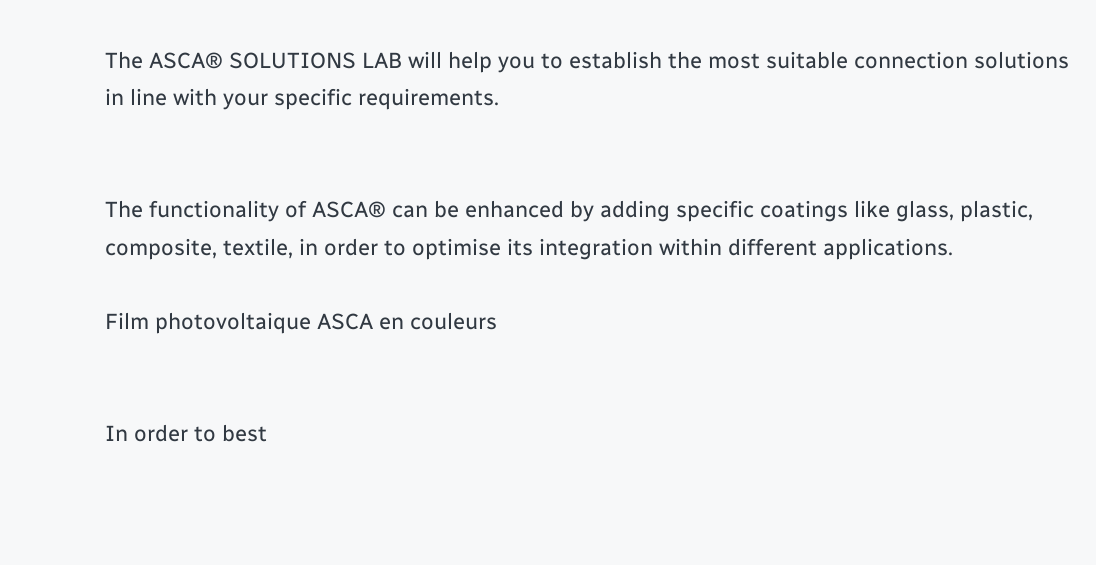The ASCA® SOLUTIONS LAB will help you to establish the most suitable connection solutions in line with your specific requirements.


The functionality of ASCA® can be enhanced by adding specific coatings like glass, plastic, composite, textile, in order to optimise its integration within different applications.

Film photovoltaique ASCA en couleurs


In order to best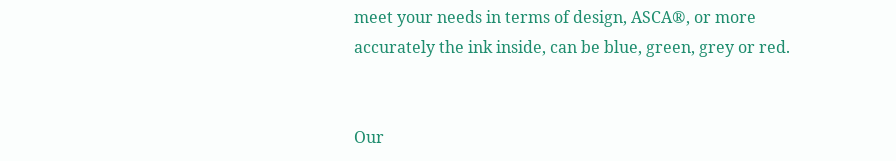meet your needs in terms of design, ASCA®, or more accurately the ink inside, can be blue, green, grey or red.


Our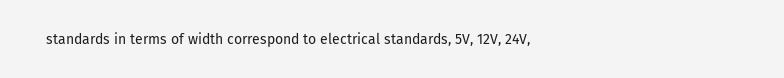standards in terms of width correspond to electrical standards, 5V, 12V, 24V,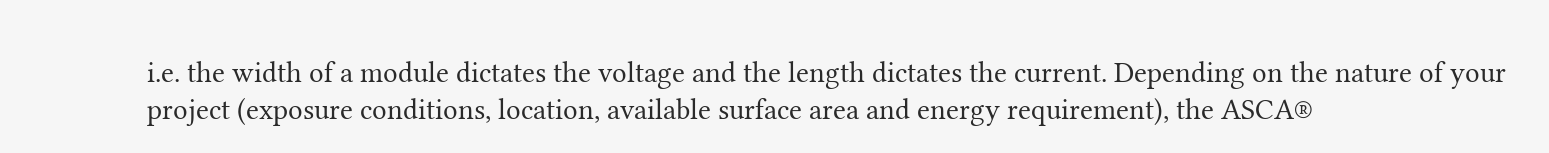i.e. the width of a module dictates the voltage and the length dictates the current. Depending on the nature of your project (exposure conditions, location, available surface area and energy requirement), the ASCA®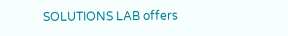SOLUTIONS LAB offers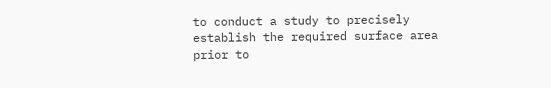to conduct a study to precisely establish the required surface area prior to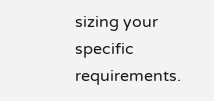sizing your specific requirements.